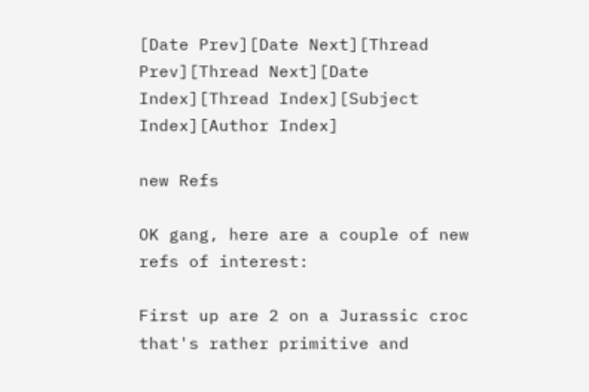[Date Prev][Date Next][Thread Prev][Thread Next][Date Index][Thread Index][Subject Index][Author Index]

new Refs

OK gang, here are a couple of new refs of interest:

First up are 2 on a Jurassic croc that's rather primitive and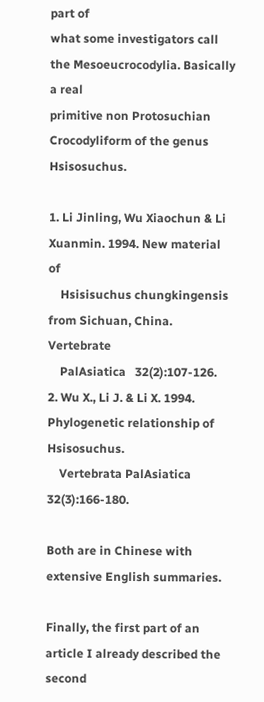part of
what some investigators call the Mesoeucrocodylia. Basically a real
primitive non Protosuchian Crocodyliform of the genus Hsisosuchus.

1. Li Jinling, Wu Xiaochun & Li Xuanmin. 1994. New material of
    Hsisisuchus chungkingensis from Sichuan, China. Vertebrate
    PalAsiatica   32(2):107-126.
2. Wu X., Li J. & Li X. 1994. Phylogenetic relationship of Hsisosuchus.
    Vertebrata PalAsiatica 32(3):166-180.

Both are in Chinese with extensive English summaries.

Finally, the first part of an article I already described the second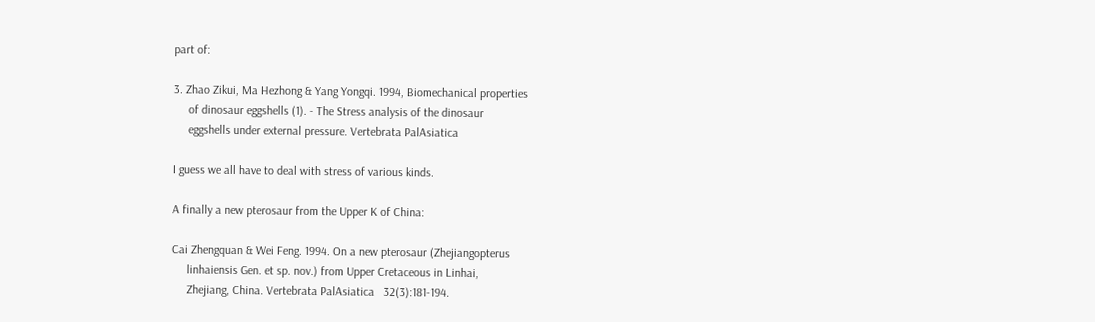part of:

3. Zhao Zikui, Ma Hezhong & Yang Yongqi. 1994, Biomechanical properties
     of dinosaur eggshells (1). - The Stress analysis of the dinosaur
     eggshells under external pressure. Vertebrata PalAsiatica

I guess we all have to deal with stress of various kinds.

A finally a new pterosaur from the Upper K of China:

Cai Zhengquan & Wei Feng. 1994. On a new pterosaur (Zhejiangopterus
     linhaiensis Gen. et sp. nov.) from Upper Cretaceous in Linhai,
     Zhejiang, China. Vertebrata PalAsiatica   32(3):181-194.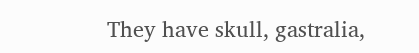They have skull, gastralia,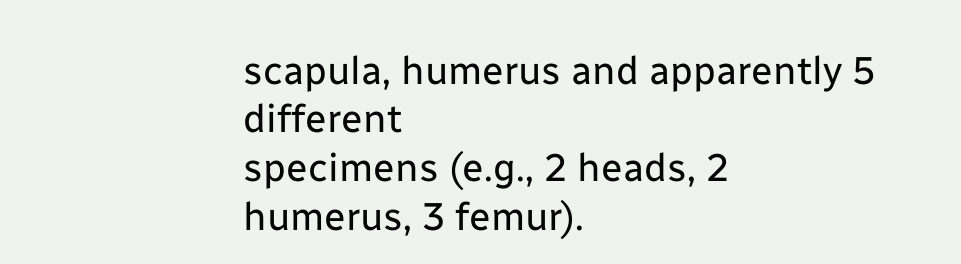scapula, humerus and apparently 5 different
specimens (e.g., 2 heads, 2 humerus, 3 femur).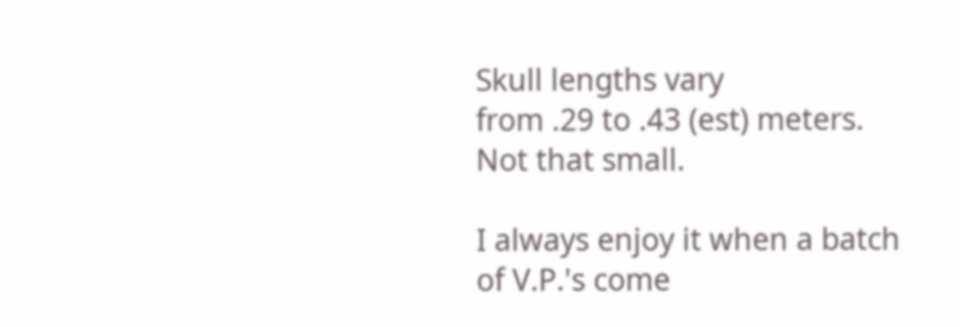Skull lengths vary
from .29 to .43 (est) meters. Not that small.

I always enjoy it when a batch of V.P.'s come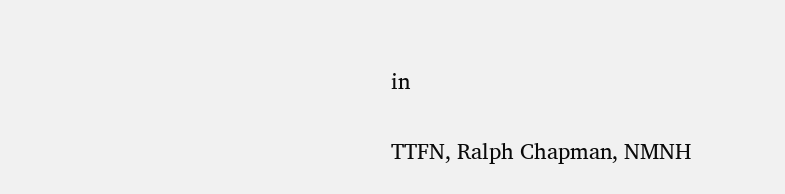in

TTFN, Ralph Chapman, NMNH